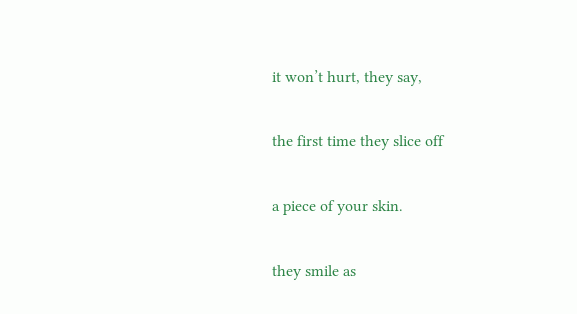it won’t hurt, they say,

the first time they slice off

a piece of your skin.

they smile as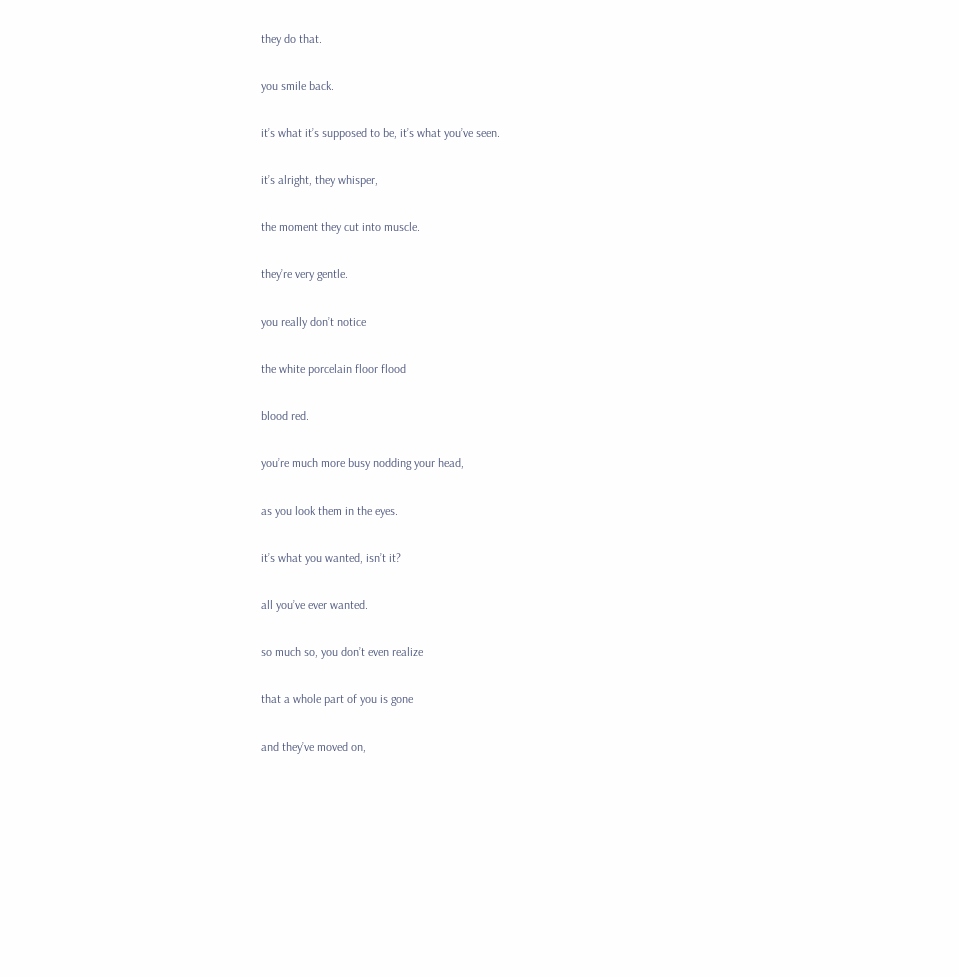they do that.

you smile back.

it’s what it’s supposed to be, it’s what you’ve seen.

it’s alright, they whisper,

the moment they cut into muscle.

they’re very gentle.

you really don’t notice

the white porcelain floor flood

blood red.

you’re much more busy nodding your head,

as you look them in the eyes.

it’s what you wanted, isn’t it?

all you’ve ever wanted.

so much so, you don’t even realize

that a whole part of you is gone

and they’ve moved on,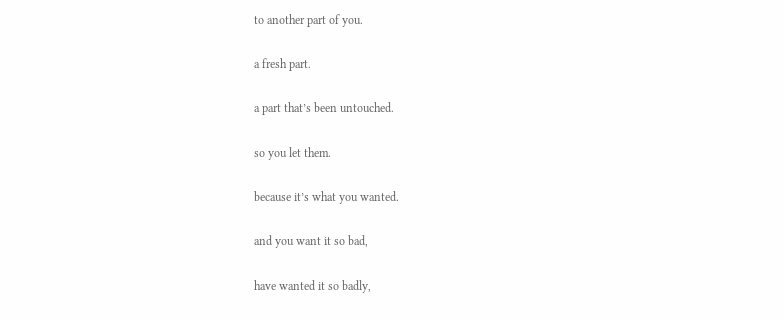to another part of you.

a fresh part.

a part that’s been untouched.

so you let them.

because it’s what you wanted.

and you want it so bad,

have wanted it so badly,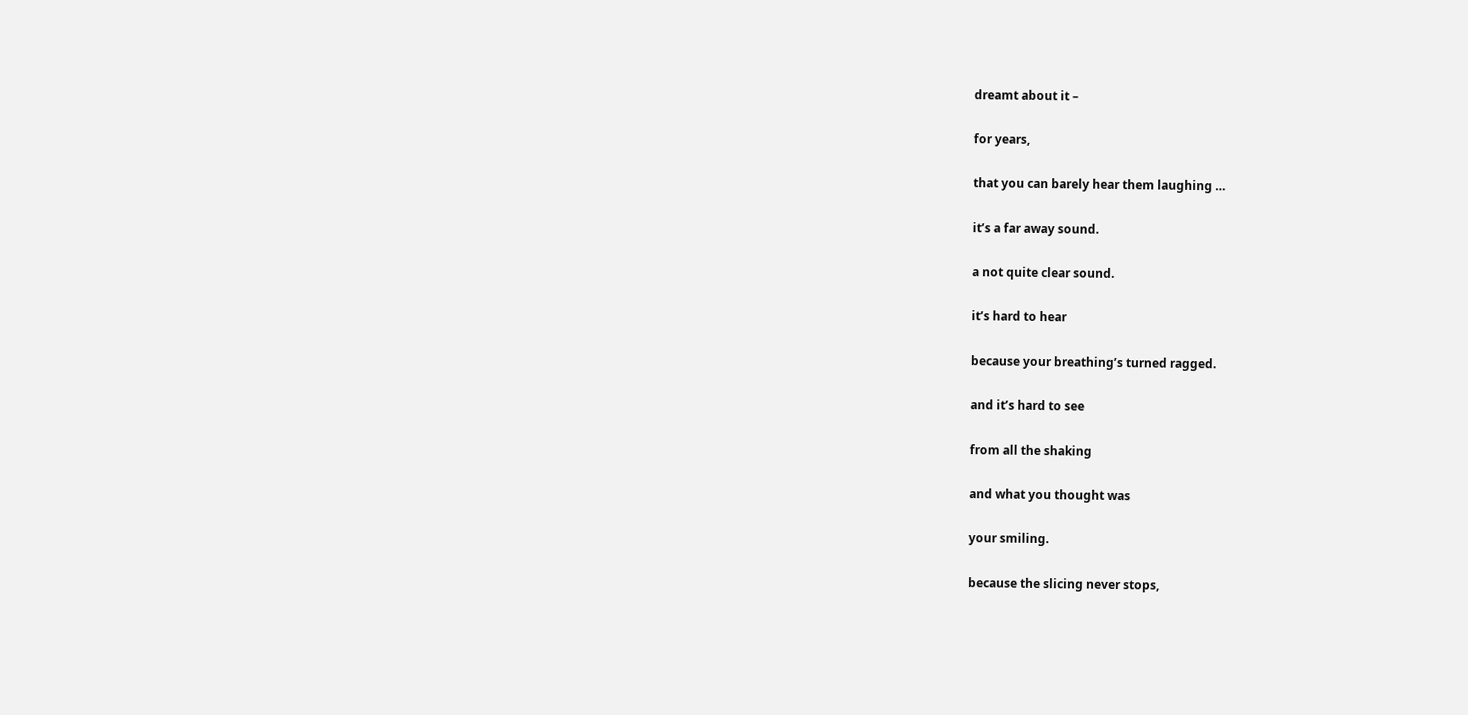dreamt about it –

for years,

that you can barely hear them laughing …

it’s a far away sound.

a not quite clear sound.

it’s hard to hear

because your breathing’s turned ragged.

and it’s hard to see

from all the shaking

and what you thought was

your smiling.

because the slicing never stops,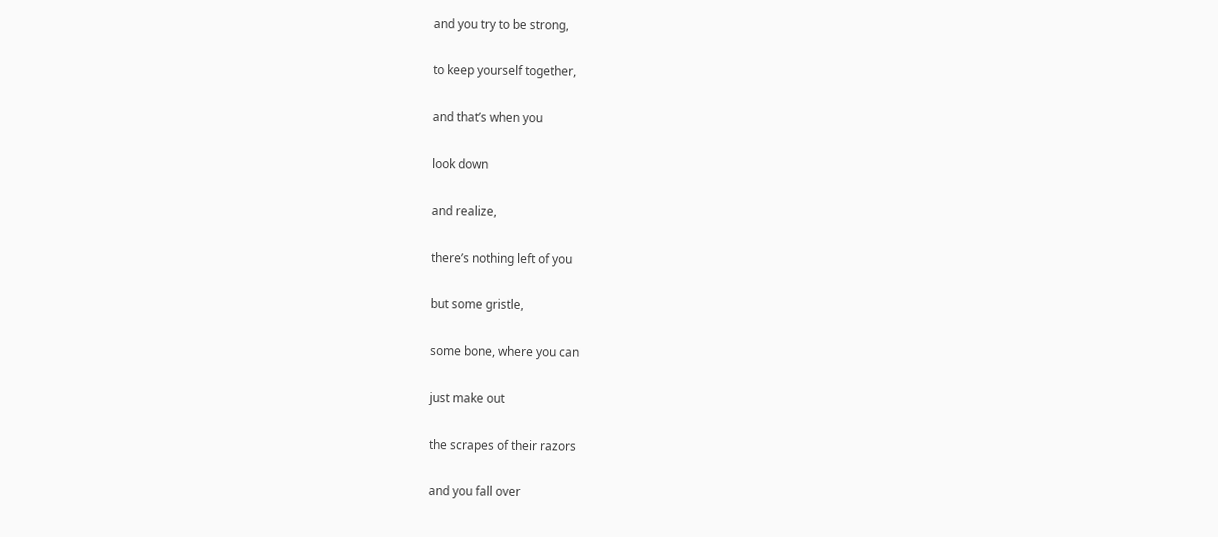and you try to be strong,

to keep yourself together,

and that’s when you

look down

and realize,

there’s nothing left of you

but some gristle,

some bone, where you can

just make out

the scrapes of their razors

and you fall over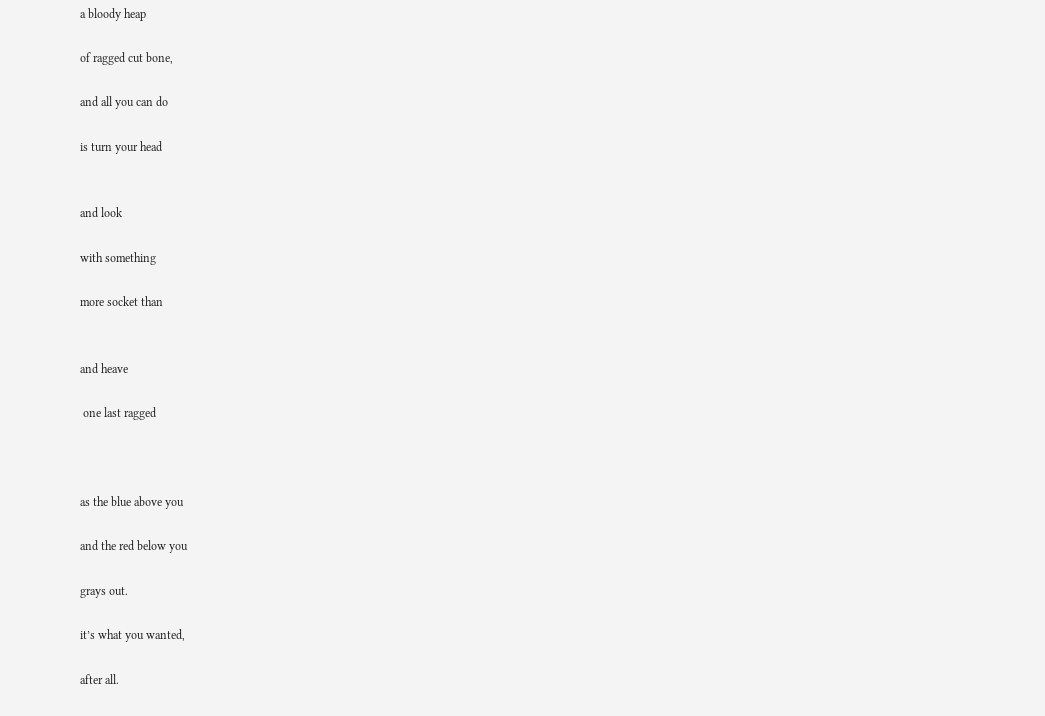a bloody heap

of ragged cut bone,

and all you can do

is turn your head


and look

with something

more socket than


and heave

 one last ragged



as the blue above you

and the red below you

grays out.

it’s what you wanted,

after all.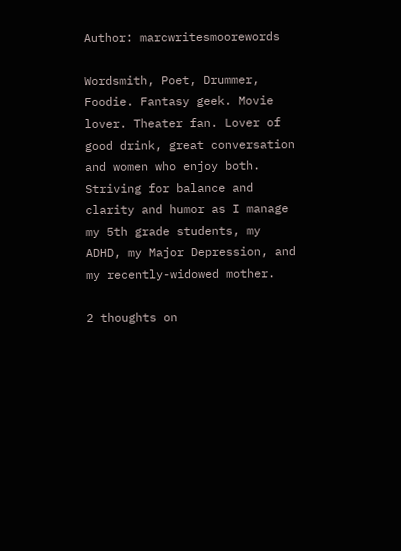Author: marcwritesmoorewords

Wordsmith, Poet, Drummer, Foodie. Fantasy geek. Movie lover. Theater fan. Lover of good drink, great conversation and women who enjoy both. Striving for balance and clarity and humor as I manage my 5th grade students, my ADHD, my Major Depression, and my recently-widowed mother.

2 thoughts on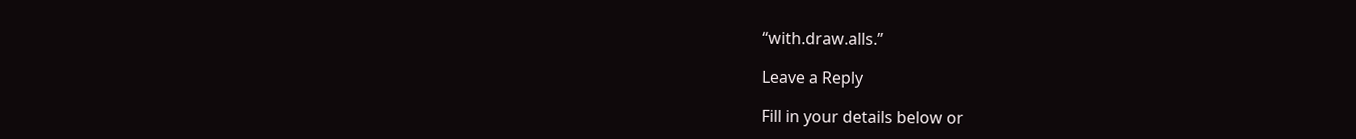“with.draw.alls.”

Leave a Reply

Fill in your details below or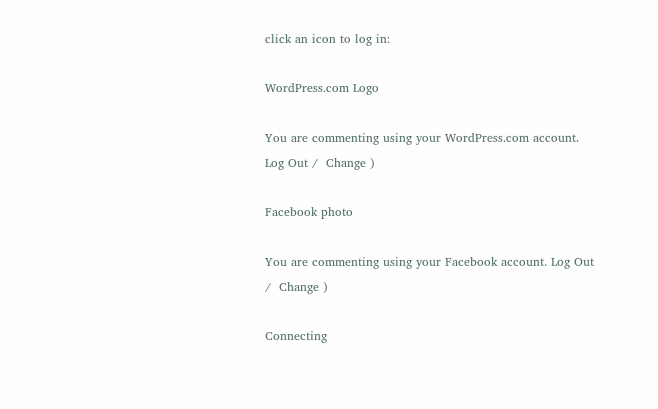click an icon to log in:

WordPress.com Logo

You are commenting using your WordPress.com account. Log Out /  Change )

Facebook photo

You are commenting using your Facebook account. Log Out /  Change )

Connecting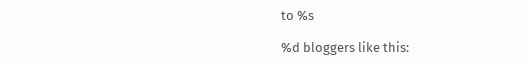to %s

%d bloggers like this: